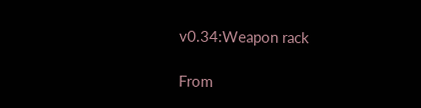v0.34:Weapon rack

From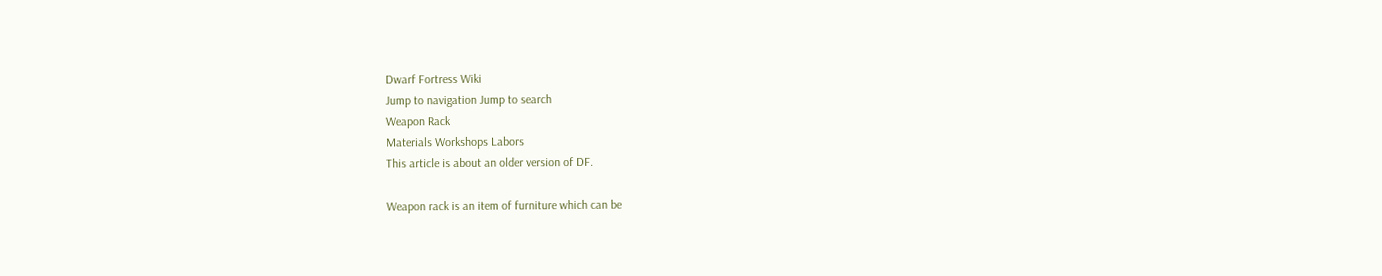Dwarf Fortress Wiki
Jump to navigation Jump to search
Weapon Rack
Materials Workshops Labors
This article is about an older version of DF.

Weapon rack is an item of furniture which can be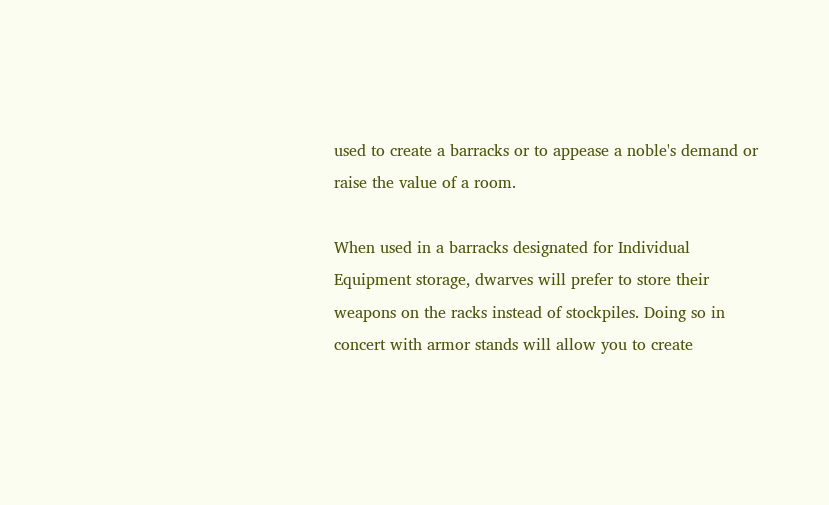used to create a barracks or to appease a noble's demand or raise the value of a room.

When used in a barracks designated for Individual Equipment storage, dwarves will prefer to store their weapons on the racks instead of stockpiles. Doing so in concert with armor stands will allow you to create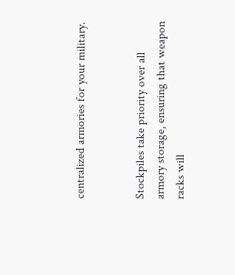centralized armories for your military.


Stockpiles take priority over all armory storage, ensuring that weapon racks will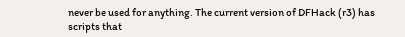never be used for anything. The current version of DFHack (r3) has scripts that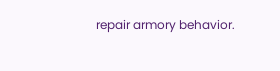repair armory behavior.